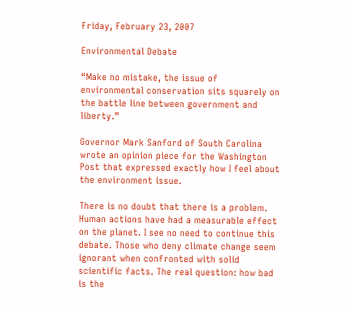Friday, February 23, 2007

Environmental Debate

“Make no mistake, the issue of environmental conservation sits squarely on the battle line between government and liberty.”

Governor Mark Sanford of South Carolina wrote an opinion piece for the Washington Post that expressed exactly how I feel about the environment issue.

There is no doubt that there is a problem. Human actions have had a measurable effect on the planet. I see no need to continue this debate. Those who deny climate change seem ignorant when confronted with solid scientific facts. The real question: how bad is the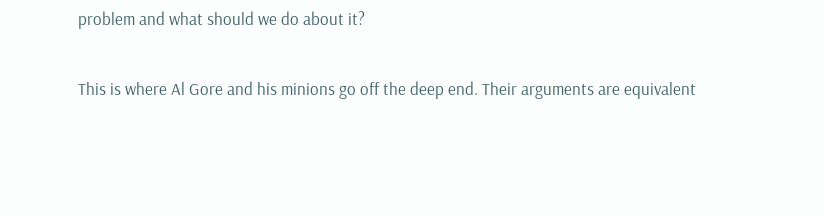problem and what should we do about it?

This is where Al Gore and his minions go off the deep end. Their arguments are equivalent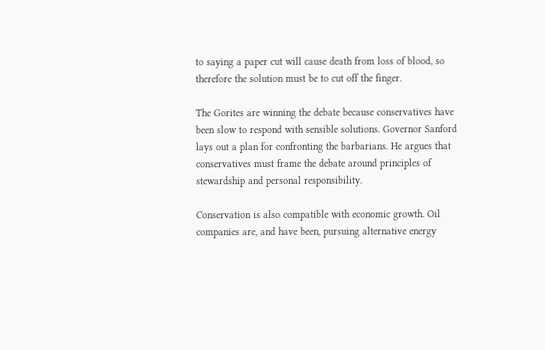to saying a paper cut will cause death from loss of blood, so therefore the solution must be to cut off the finger.

The Gorites are winning the debate because conservatives have been slow to respond with sensible solutions. Governor Sanford lays out a plan for confronting the barbarians. He argues that conservatives must frame the debate around principles of stewardship and personal responsibility.

Conservation is also compatible with economic growth. Oil companies are, and have been, pursuing alternative energy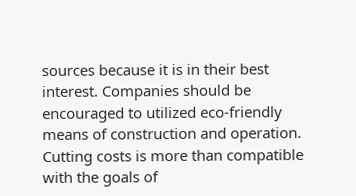sources because it is in their best interest. Companies should be encouraged to utilized eco-friendly means of construction and operation. Cutting costs is more than compatible with the goals of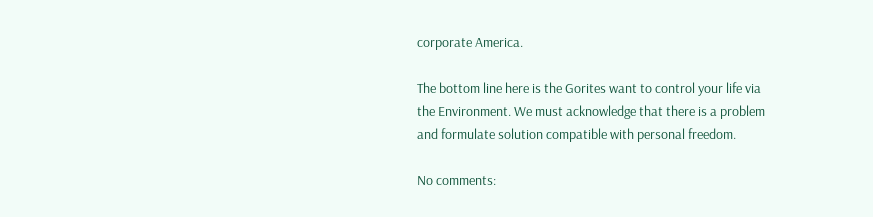corporate America.

The bottom line here is the Gorites want to control your life via the Environment. We must acknowledge that there is a problem and formulate solution compatible with personal freedom.

No comments: